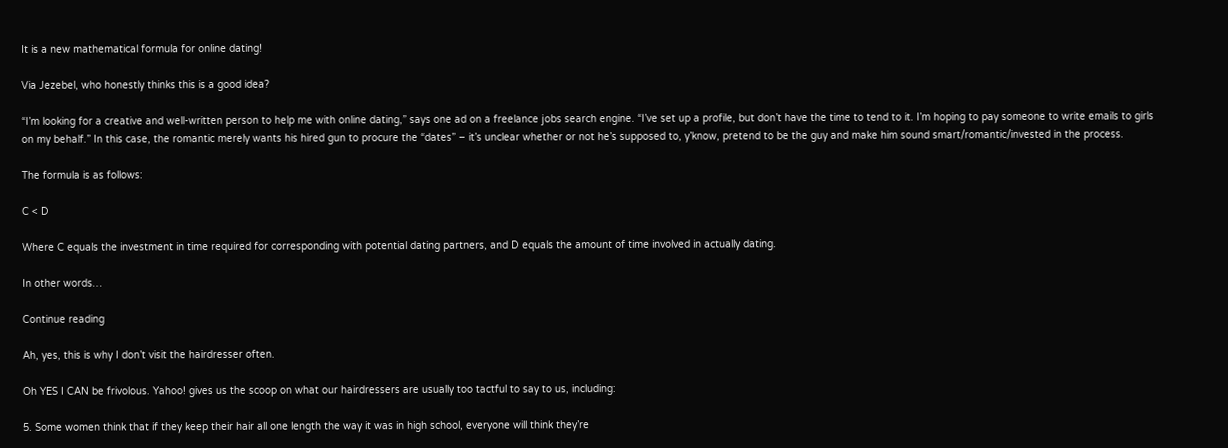It is a new mathematical formula for online dating!

Via Jezebel, who honestly thinks this is a good idea?

“I’m looking for a creative and well-written person to help me with online dating,” says one ad on a freelance jobs search engine. “I’ve set up a profile, but don’t have the time to tend to it. I’m hoping to pay someone to write emails to girls on my behalf.” In this case, the romantic merely wants his hired gun to procure the “dates” – it’s unclear whether or not he’s supposed to, y’know, pretend to be the guy and make him sound smart/romantic/invested in the process.

The formula is as follows:

C < D

Where C equals the investment in time required for corresponding with potential dating partners, and D equals the amount of time involved in actually dating.

In other words…

Continue reading

Ah, yes, this is why I don’t visit the hairdresser often.

Oh YES I CAN be frivolous. Yahoo! gives us the scoop on what our hairdressers are usually too tactful to say to us, including:

5. Some women think that if they keep their hair all one length the way it was in high school, everyone will think they’re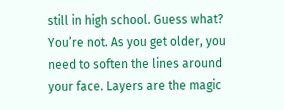still in high school. Guess what? You’re not. As you get older, you need to soften the lines around your face. Layers are the magic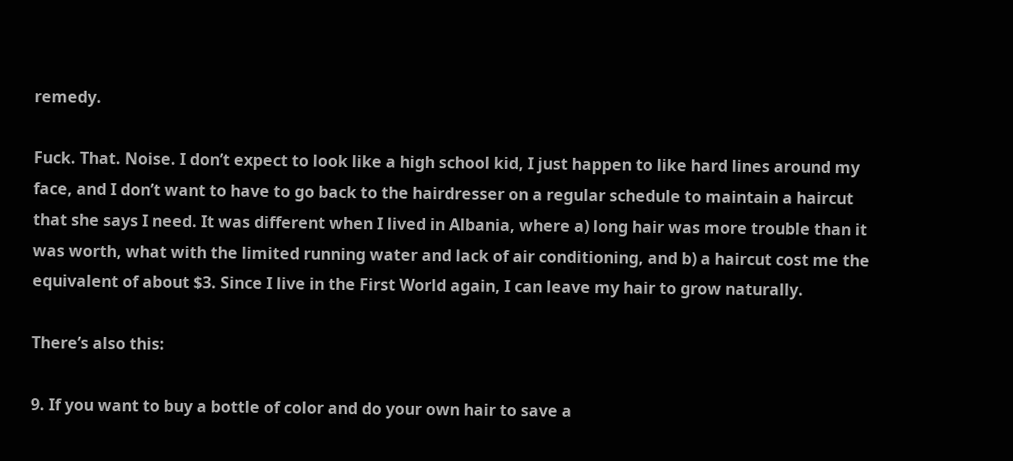remedy.

Fuck. That. Noise. I don’t expect to look like a high school kid, I just happen to like hard lines around my face, and I don’t want to have to go back to the hairdresser on a regular schedule to maintain a haircut that she says I need. It was different when I lived in Albania, where a) long hair was more trouble than it was worth, what with the limited running water and lack of air conditioning, and b) a haircut cost me the equivalent of about $3. Since I live in the First World again, I can leave my hair to grow naturally.

There’s also this:

9. If you want to buy a bottle of color and do your own hair to save a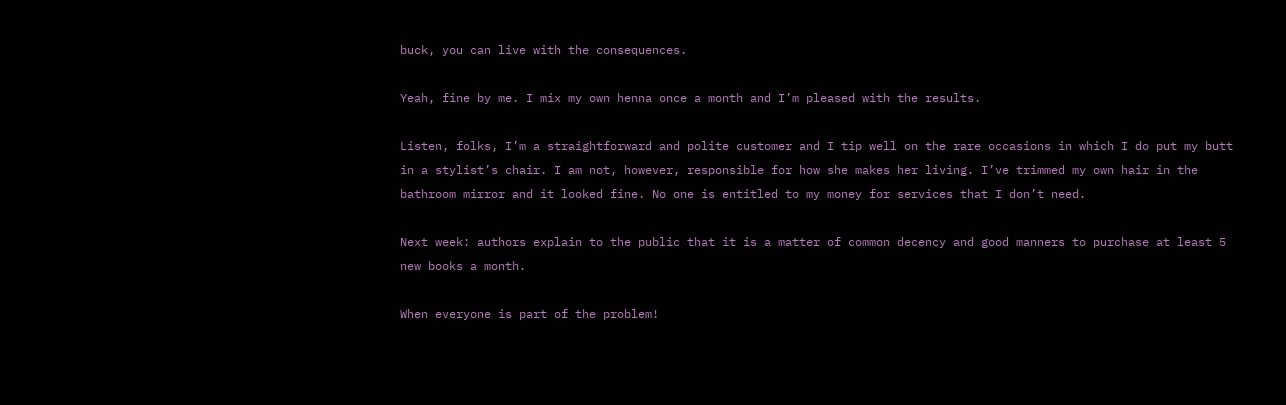buck, you can live with the consequences.

Yeah, fine by me. I mix my own henna once a month and I’m pleased with the results.

Listen, folks, I’m a straightforward and polite customer and I tip well on the rare occasions in which I do put my butt in a stylist’s chair. I am not, however, responsible for how she makes her living. I’ve trimmed my own hair in the bathroom mirror and it looked fine. No one is entitled to my money for services that I don’t need.

Next week: authors explain to the public that it is a matter of common decency and good manners to purchase at least 5 new books a month.

When everyone is part of the problem!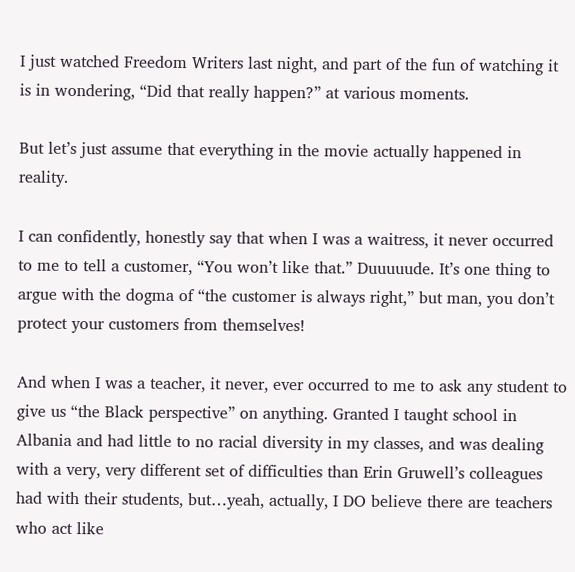I just watched Freedom Writers last night, and part of the fun of watching it is in wondering, “Did that really happen?” at various moments.

But let’s just assume that everything in the movie actually happened in reality.

I can confidently, honestly say that when I was a waitress, it never occurred to me to tell a customer, “You won’t like that.” Duuuuude. It’s one thing to argue with the dogma of “the customer is always right,” but man, you don’t protect your customers from themselves!

And when I was a teacher, it never, ever occurred to me to ask any student to give us “the Black perspective” on anything. Granted I taught school in Albania and had little to no racial diversity in my classes, and was dealing with a very, very different set of difficulties than Erin Gruwell’s colleagues had with their students, but…yeah, actually, I DO believe there are teachers who act like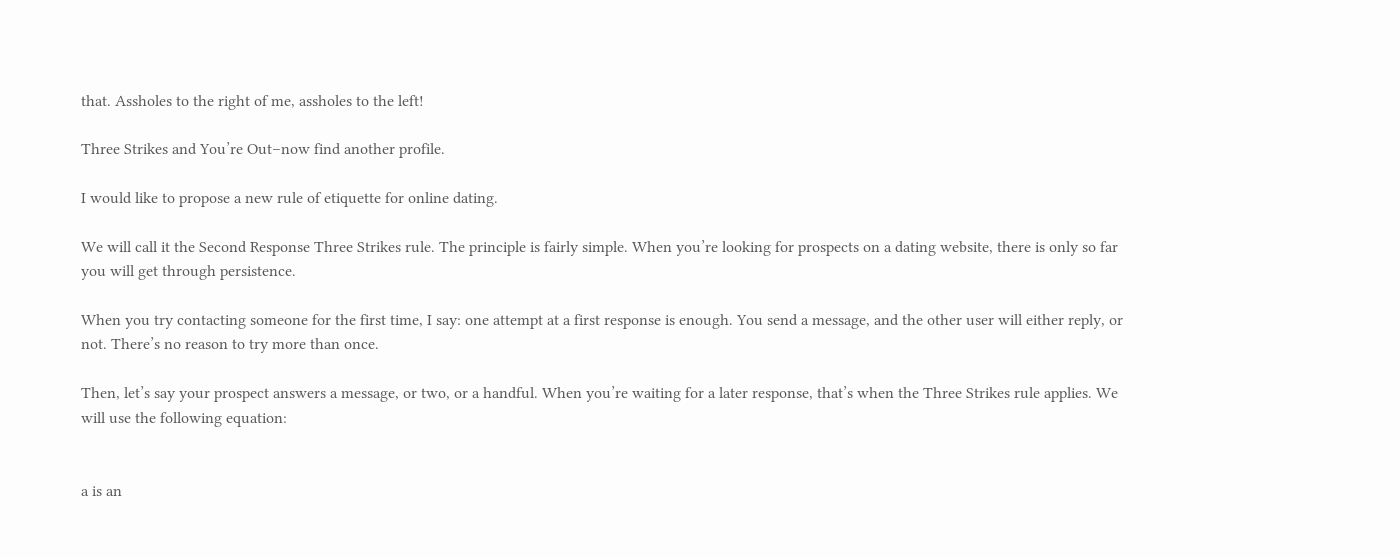that. Assholes to the right of me, assholes to the left!

Three Strikes and You’re Out–now find another profile.

I would like to propose a new rule of etiquette for online dating.

We will call it the Second Response Three Strikes rule. The principle is fairly simple. When you’re looking for prospects on a dating website, there is only so far you will get through persistence.

When you try contacting someone for the first time, I say: one attempt at a first response is enough. You send a message, and the other user will either reply, or not. There’s no reason to try more than once.

Then, let’s say your prospect answers a message, or two, or a handful. When you’re waiting for a later response, that’s when the Three Strikes rule applies. We will use the following equation:


a is an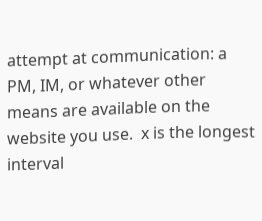attempt at communication: a PM, IM, or whatever other means are available on the website you use.  x is the longest interval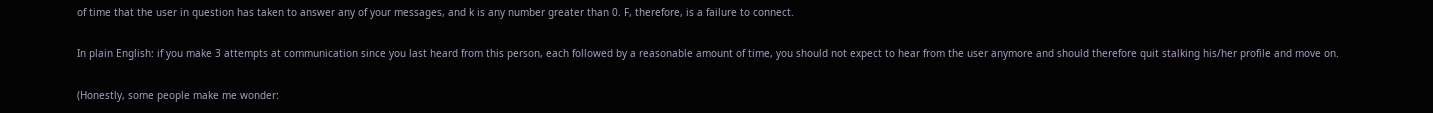of time that the user in question has taken to answer any of your messages, and k is any number greater than 0. F, therefore, is a failure to connect.

In plain English: if you make 3 attempts at communication since you last heard from this person, each followed by a reasonable amount of time, you should not expect to hear from the user anymore and should therefore quit stalking his/her profile and move on.

(Honestly, some people make me wonder: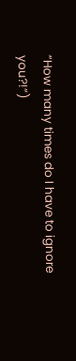“How many times do I have to ignore you?!”)